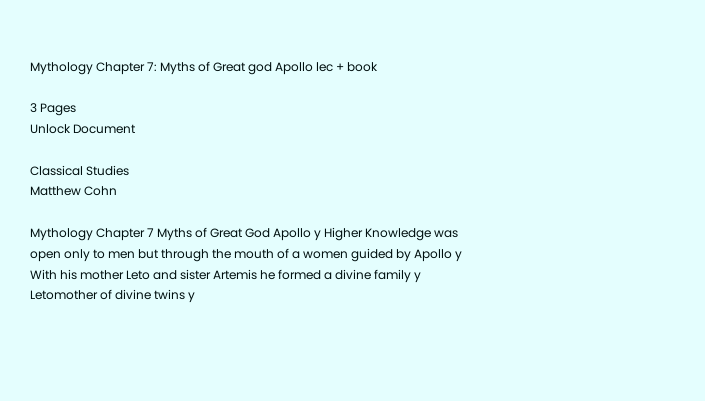Mythology Chapter 7: Myths of Great god Apollo lec + book

3 Pages
Unlock Document

Classical Studies
Matthew Cohn

Mythology Chapter 7 Myths of Great God Apollo y Higher Knowledge was open only to men but through the mouth of a women guided by Apollo y With his mother Leto and sister Artemis he formed a divine family y Letomother of divine twins y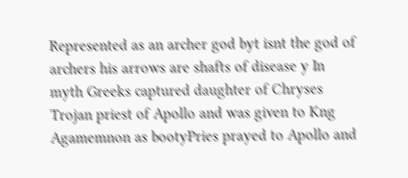Represented as an archer god byt isnt the god of archers his arrows are shafts of disease y In myth Greeks captured daughter of Chryses Trojan priest of Apollo and was given to Kng Agamemnon as bootyPries prayed to Apollo and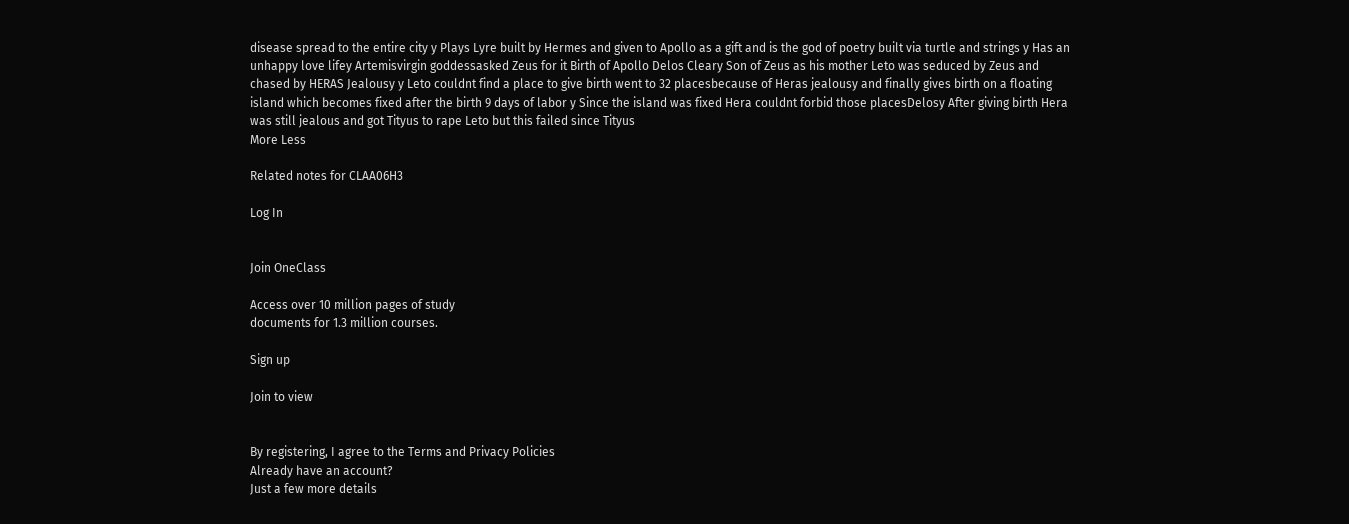disease spread to the entire city y Plays Lyre built by Hermes and given to Apollo as a gift and is the god of poetry built via turtle and strings y Has an unhappy love lifey Artemisvirgin goddessasked Zeus for it Birth of Apollo Delos Cleary Son of Zeus as his mother Leto was seduced by Zeus and chased by HERAS Jealousy y Leto couldnt find a place to give birth went to 32 placesbecause of Heras jealousy and finally gives birth on a floating island which becomes fixed after the birth 9 days of labor y Since the island was fixed Hera couldnt forbid those placesDelosy After giving birth Hera was still jealous and got Tityus to rape Leto but this failed since Tityus
More Less

Related notes for CLAA06H3

Log In


Join OneClass

Access over 10 million pages of study
documents for 1.3 million courses.

Sign up

Join to view


By registering, I agree to the Terms and Privacy Policies
Already have an account?
Just a few more details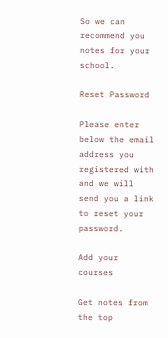So we can recommend you notes for your school.

Reset Password

Please enter below the email address you registered with and we will send you a link to reset your password.

Add your courses

Get notes from the top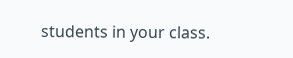students in your class.